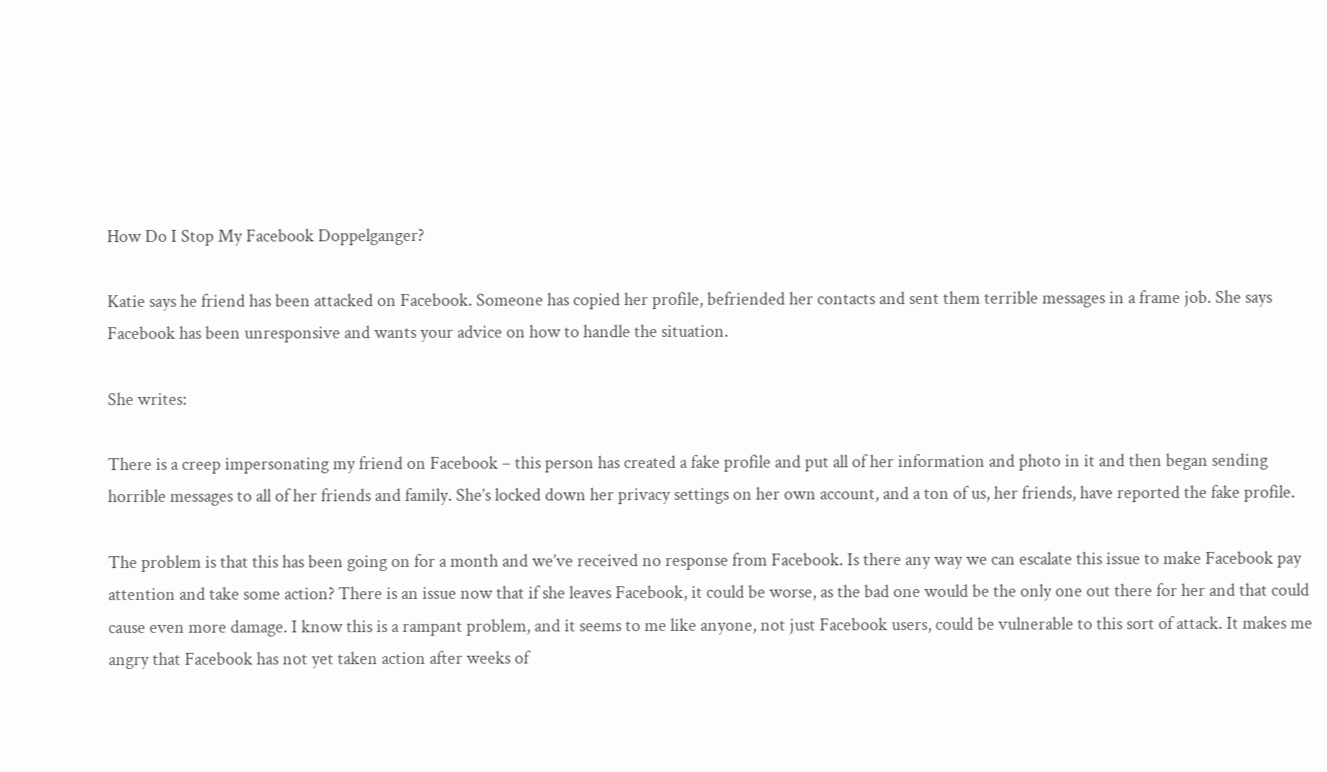How Do I Stop My Facebook Doppelganger?

Katie says he friend has been attacked on Facebook. Someone has copied her profile, befriended her contacts and sent them terrible messages in a frame job. She says Facebook has been unresponsive and wants your advice on how to handle the situation.

She writes:

There is a creep impersonating my friend on Facebook – this person has created a fake profile and put all of her information and photo in it and then began sending horrible messages to all of her friends and family. She’s locked down her privacy settings on her own account, and a ton of us, her friends, have reported the fake profile.

The problem is that this has been going on for a month and we’ve received no response from Facebook. Is there any way we can escalate this issue to make Facebook pay attention and take some action? There is an issue now that if she leaves Facebook, it could be worse, as the bad one would be the only one out there for her and that could cause even more damage. I know this is a rampant problem, and it seems to me like anyone, not just Facebook users, could be vulnerable to this sort of attack. It makes me angry that Facebook has not yet taken action after weeks of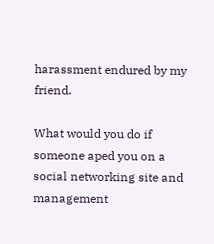harassment endured by my friend.

What would you do if someone aped you on a social networking site and management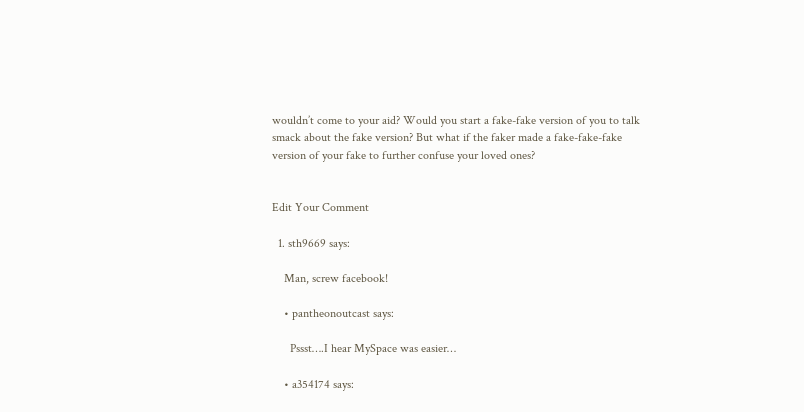wouldn’t come to your aid? Would you start a fake-fake version of you to talk smack about the fake version? But what if the faker made a fake-fake-fake version of your fake to further confuse your loved ones?


Edit Your Comment

  1. sth9669 says:

    Man, screw facebook!

    • pantheonoutcast says:

      Pssst….I hear MySpace was easier…

    • a354174 says: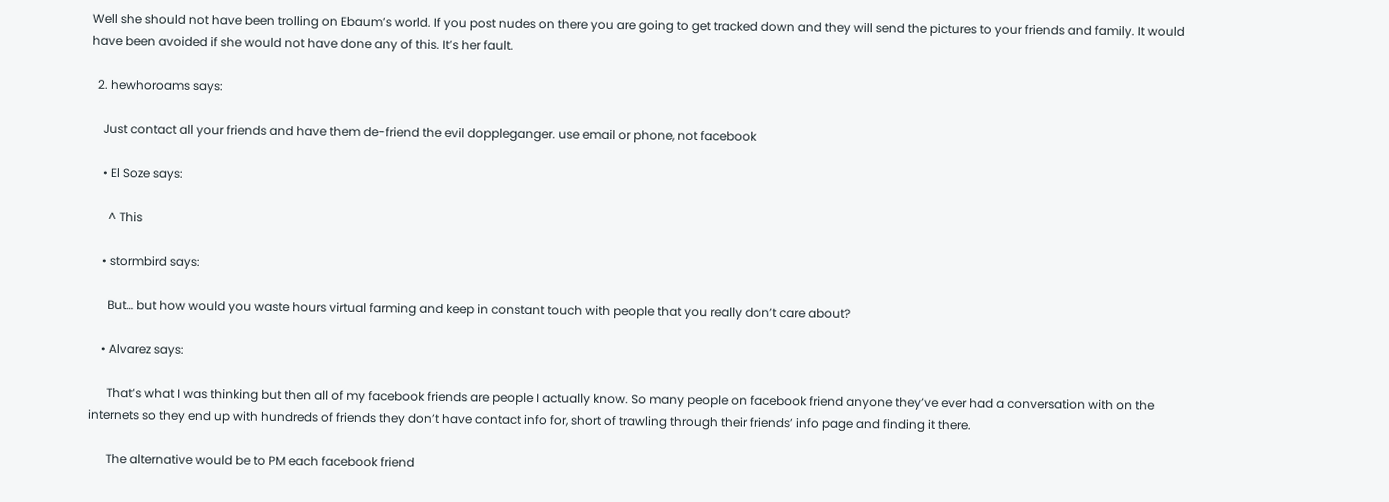Well she should not have been trolling on Ebaum’s world. If you post nudes on there you are going to get tracked down and they will send the pictures to your friends and family. It would have been avoided if she would not have done any of this. It’s her fault.

  2. hewhoroams says:

    Just contact all your friends and have them de-friend the evil doppleganger. use email or phone, not facebook

    • El Soze says:

      ^ This

    • stormbird says:

      But… but how would you waste hours virtual farming and keep in constant touch with people that you really don’t care about?

    • Alvarez says:

      That’s what I was thinking but then all of my facebook friends are people I actually know. So many people on facebook friend anyone they’ve ever had a conversation with on the internets so they end up with hundreds of friends they don’t have contact info for, short of trawling through their friends’ info page and finding it there.

      The alternative would be to PM each facebook friend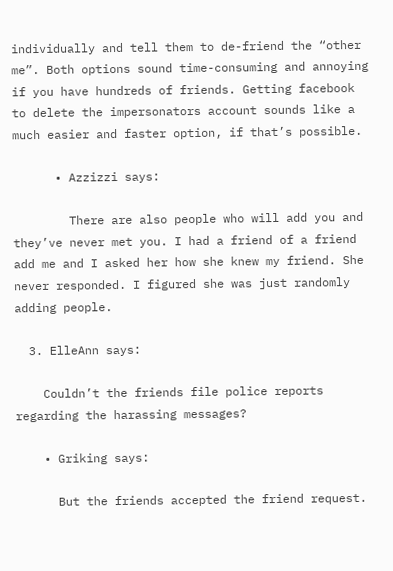individually and tell them to de-friend the “other me”. Both options sound time-consuming and annoying if you have hundreds of friends. Getting facebook to delete the impersonators account sounds like a much easier and faster option, if that’s possible.

      • Azzizzi says:

        There are also people who will add you and they’ve never met you. I had a friend of a friend add me and I asked her how she knew my friend. She never responded. I figured she was just randomly adding people.

  3. ElleAnn says:

    Couldn’t the friends file police reports regarding the harassing messages?

    • Griking says:

      But the friends accepted the friend request.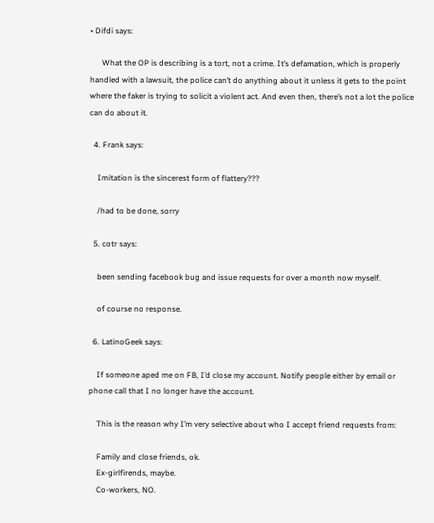• Difdi says:

      What the OP is describing is a tort, not a crime. It’s defamation, which is properly handled with a lawsuit, the police can’t do anything about it unless it gets to the point where the faker is trying to solicit a violent act. And even then, there’s not a lot the police can do about it.

  4. Frank says:

    Imitation is the sincerest form of flattery???

    /had to be done, sorry

  5. cotr says:

    been sending facebook bug and issue requests for over a month now myself.

    of course no response.

  6. LatinoGeek says:

    If someone aped me on FB, I’d close my account. Notify people either by email or phone call that I no longer have the account.

    This is the reason why I’m very selective about who I accept friend requests from:

    Family and close friends, ok.
    Ex-girlfirends, maybe.
    Co-workers, NO.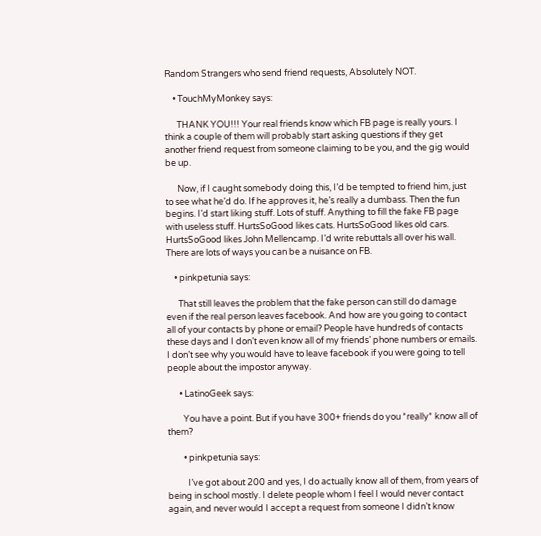Random Strangers who send friend requests, Absolutely NOT.

    • TouchMyMonkey says:

      THANK YOU!!! Your real friends know which FB page is really yours. I think a couple of them will probably start asking questions if they get another friend request from someone claiming to be you, and the gig would be up.

      Now, if I caught somebody doing this, I’d be tempted to friend him, just to see what he’d do. If he approves it, he’s really a dumbass. Then the fun begins. I’d start liking stuff. Lots of stuff. Anything to fill the fake FB page with useless stuff. HurtsSoGood likes cats. HurtsSoGood likes old cars. HurtsSoGood likes John Mellencamp. I’d write rebuttals all over his wall. There are lots of ways you can be a nuisance on FB.

    • pinkpetunia says:

      That still leaves the problem that the fake person can still do damage even if the real person leaves facebook. And how are you going to contact all of your contacts by phone or email? People have hundreds of contacts these days and I don’t even know all of my friends’ phone numbers or emails. I don’t see why you would have to leave facebook if you were going to tell people about the impostor anyway.

      • LatinoGeek says:

        You have a point. But if you have 300+ friends do you *really* know all of them?

        • pinkpetunia says:

          I’ve got about 200 and yes, I do actually know all of them, from years of being in school mostly. I delete people whom I feel I would never contact again, and never would I accept a request from someone I didn’t know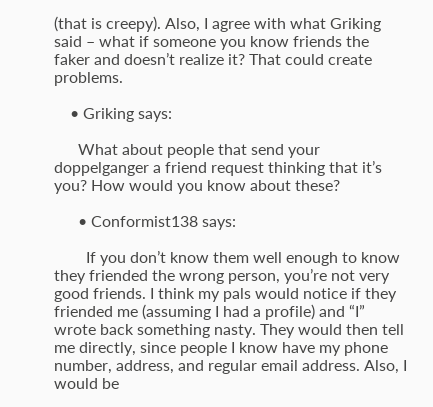(that is creepy). Also, I agree with what Griking said – what if someone you know friends the faker and doesn’t realize it? That could create problems.

    • Griking says:

      What about people that send your doppelganger a friend request thinking that it’s you? How would you know about these?

      • Conformist138 says:

        If you don’t know them well enough to know they friended the wrong person, you’re not very good friends. I think my pals would notice if they friended me (assuming I had a profile) and “I” wrote back something nasty. They would then tell me directly, since people I know have my phone number, address, and regular email address. Also, I would be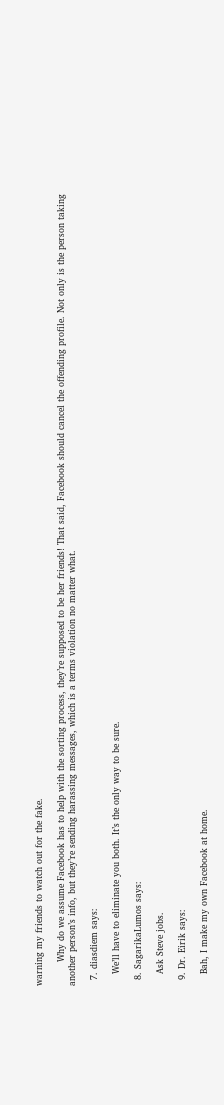warning my friends to watch out for the fake.

        Why do we assume Facebook has to help with the sorting process, they’re supposed to be her friends! That said, Facebook should cancel the offending profile. Not only is the person taking another person’s info, but they’re sending harassing messages, which is a terms violation no matter what.

  7. diasdiem says:

    We’ll have to eliminate you both. It’s the only way to be sure.

  8. SagarikaLumos says:

    Ask Steve jobs.

  9. Dr. Eirik says:

    Bah, I make my own Facebook at home.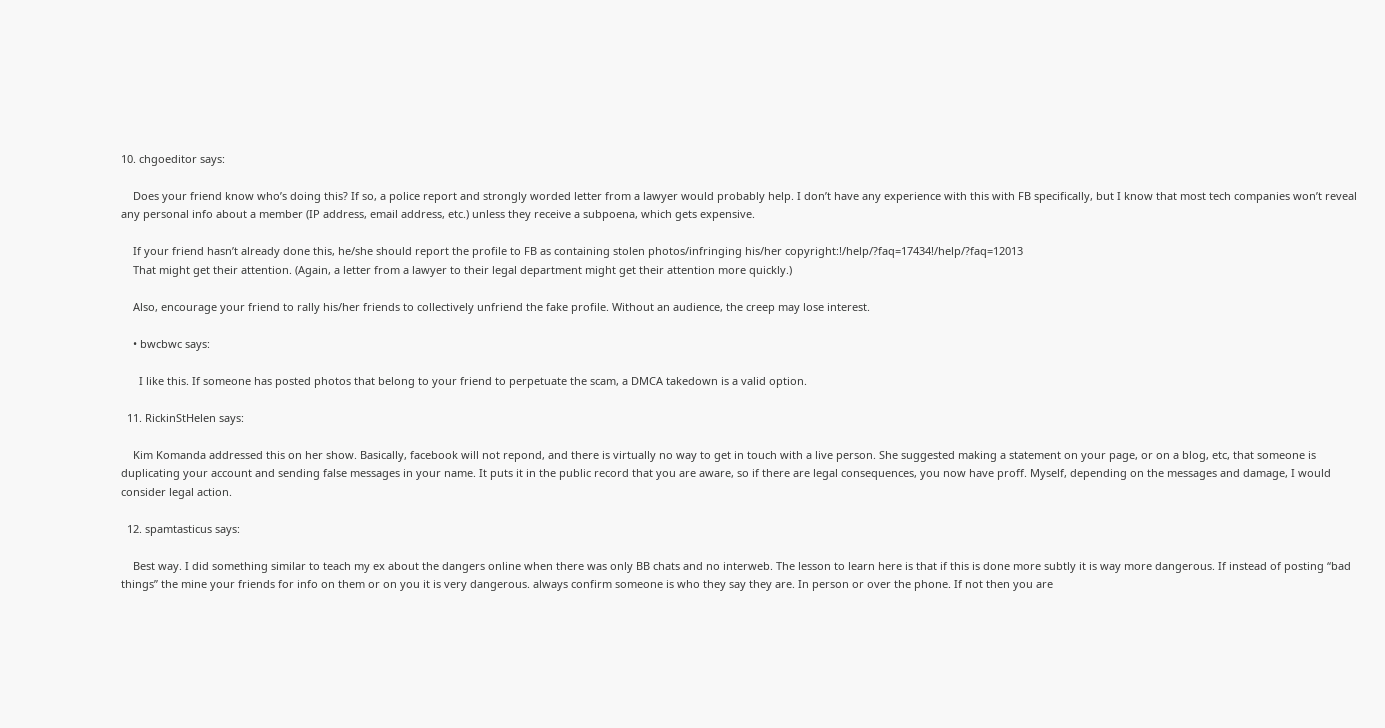10. chgoeditor says:

    Does your friend know who’s doing this? If so, a police report and strongly worded letter from a lawyer would probably help. I don’t have any experience with this with FB specifically, but I know that most tech companies won’t reveal any personal info about a member (IP address, email address, etc.) unless they receive a subpoena, which gets expensive.

    If your friend hasn’t already done this, he/she should report the profile to FB as containing stolen photos/infringing his/her copyright:!/help/?faq=17434!/help/?faq=12013
    That might get their attention. (Again, a letter from a lawyer to their legal department might get their attention more quickly.)

    Also, encourage your friend to rally his/her friends to collectively unfriend the fake profile. Without an audience, the creep may lose interest.

    • bwcbwc says:

      I like this. If someone has posted photos that belong to your friend to perpetuate the scam, a DMCA takedown is a valid option.

  11. RickinStHelen says:

    Kim Komanda addressed this on her show. Basically, facebook will not repond, and there is virtually no way to get in touch with a live person. She suggested making a statement on your page, or on a blog, etc, that someone is duplicating your account and sending false messages in your name. It puts it in the public record that you are aware, so if there are legal consequences, you now have proff. Myself, depending on the messages and damage, I would consider legal action.

  12. spamtasticus says:

    Best way. I did something similar to teach my ex about the dangers online when there was only BB chats and no interweb. The lesson to learn here is that if this is done more subtly it is way more dangerous. If instead of posting “bad things” the mine your friends for info on them or on you it is very dangerous. always confirm someone is who they say they are. In person or over the phone. If not then you are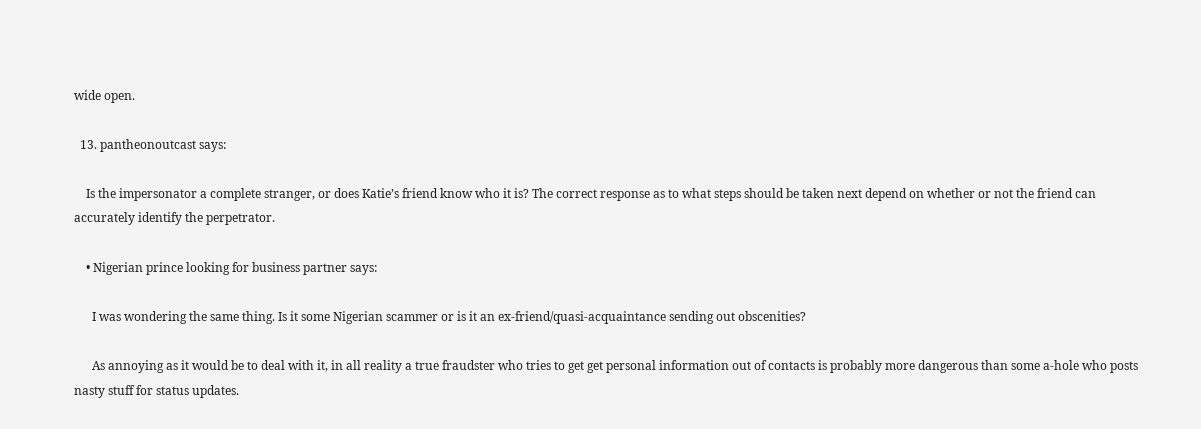wide open.

  13. pantheonoutcast says:

    Is the impersonator a complete stranger, or does Katie’s friend know who it is? The correct response as to what steps should be taken next depend on whether or not the friend can accurately identify the perpetrator.

    • Nigerian prince looking for business partner says:

      I was wondering the same thing. Is it some Nigerian scammer or is it an ex-friend/quasi-acquaintance sending out obscenities?

      As annoying as it would be to deal with it, in all reality a true fraudster who tries to get get personal information out of contacts is probably more dangerous than some a-hole who posts nasty stuff for status updates.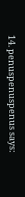14. penuspenuspenus says: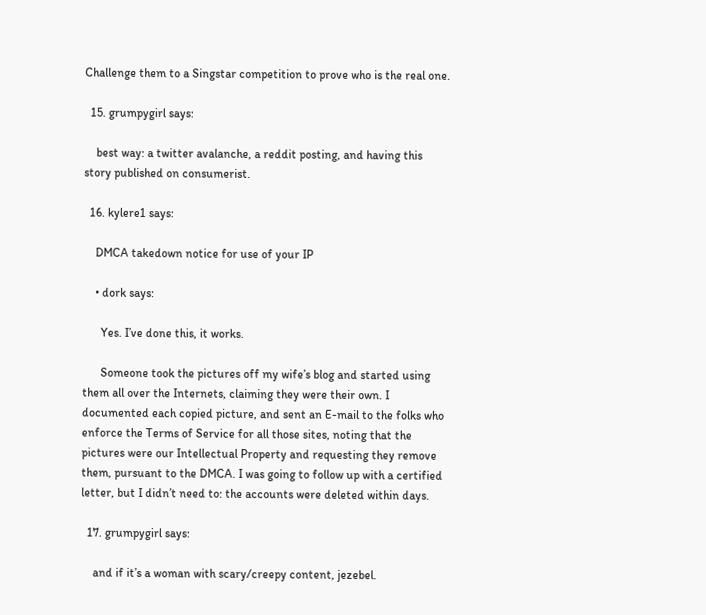Challenge them to a Singstar competition to prove who is the real one.

  15. grumpygirl says:

    best way: a twitter avalanche, a reddit posting, and having this story published on consumerist.

  16. kylere1 says:

    DMCA takedown notice for use of your IP

    • dork says:

      Yes. I’ve done this, it works.

      Someone took the pictures off my wife’s blog and started using them all over the Internets, claiming they were their own. I documented each copied picture, and sent an E-mail to the folks who enforce the Terms of Service for all those sites, noting that the pictures were our Intellectual Property and requesting they remove them, pursuant to the DMCA. I was going to follow up with a certified letter, but I didn’t need to: the accounts were deleted within days.

  17. grumpygirl says:

    and if it’s a woman with scary/creepy content, jezebel.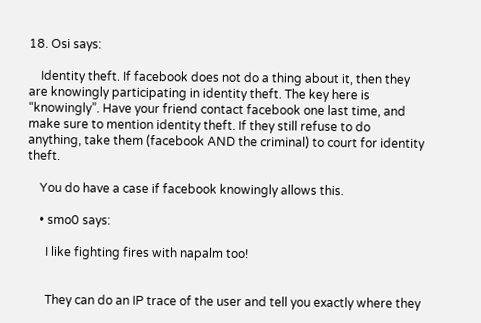18. Osi says:

    Identity theft. If facebook does not do a thing about it, then they are knowingly participating in identity theft. The key here is “knowingly”. Have your friend contact facebook one last time, and make sure to mention identity theft. If they still refuse to do anything, take them (facebook AND the criminal) to court for identity theft.

    You do have a case if facebook knowingly allows this.

    • smo0 says:

      I like fighting fires with napalm too!


      They can do an IP trace of the user and tell you exactly where they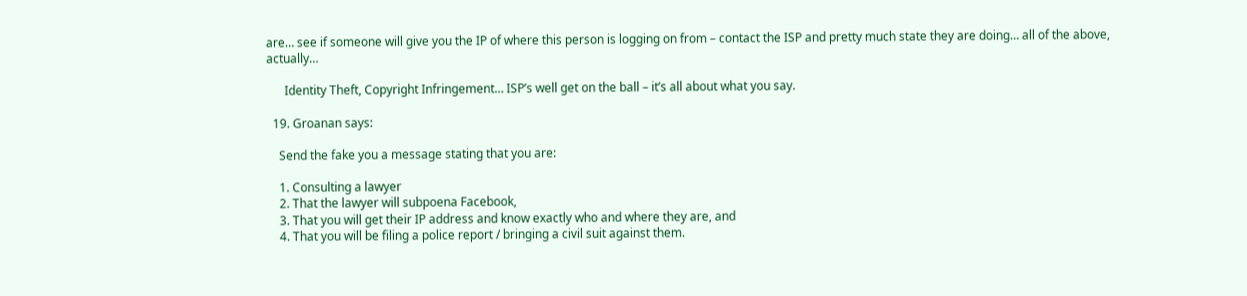are… see if someone will give you the IP of where this person is logging on from – contact the ISP and pretty much state they are doing… all of the above, actually…

      Identity Theft, Copyright Infringement… ISP’s well get on the ball – it’s all about what you say.

  19. Groanan says:

    Send the fake you a message stating that you are:

    1. Consulting a lawyer
    2. That the lawyer will subpoena Facebook,
    3. That you will get their IP address and know exactly who and where they are, and
    4. That you will be filing a police report / bringing a civil suit against them.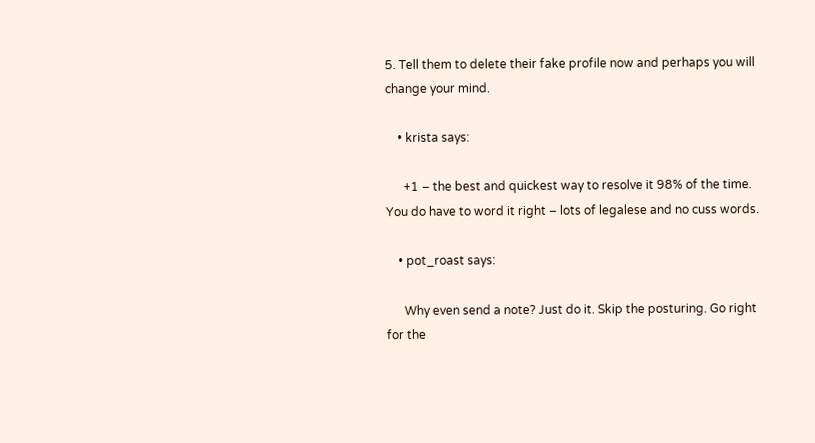5. Tell them to delete their fake profile now and perhaps you will change your mind.

    • krista says:

      +1 – the best and quickest way to resolve it 98% of the time. You do have to word it right – lots of legalese and no cuss words.

    • pot_roast says:

      Why even send a note? Just do it. Skip the posturing. Go right for the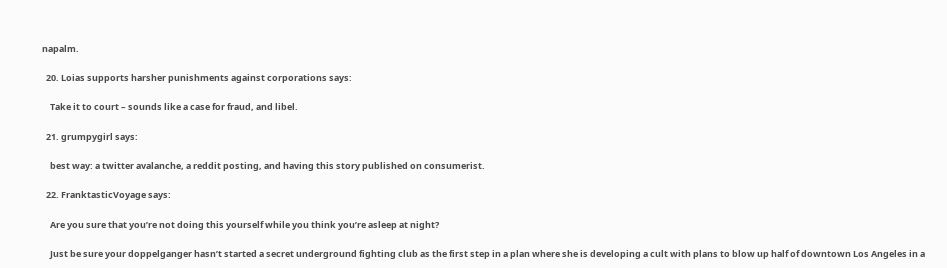napalm.

  20. Loias supports harsher punishments against corporations says:

    Take it to court – sounds like a case for fraud, and libel.

  21. grumpygirl says:

    best way: a twitter avalanche, a reddit posting, and having this story published on consumerist.

  22. FranktasticVoyage says:

    Are you sure that you’re not doing this yourself while you think you’re asleep at night?

    Just be sure your doppelganger hasn’t started a secret underground fighting club as the first step in a plan where she is developing a cult with plans to blow up half of downtown Los Angeles in a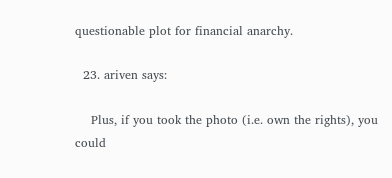questionable plot for financial anarchy.

  23. ariven says:

    Plus, if you took the photo (i.e. own the rights), you could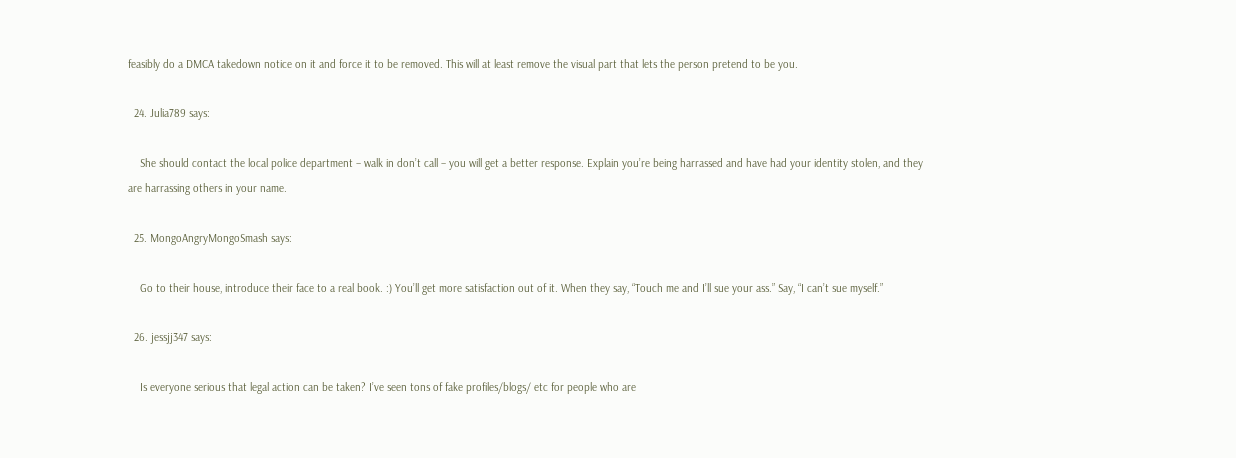feasibly do a DMCA takedown notice on it and force it to be removed. This will at least remove the visual part that lets the person pretend to be you.

  24. Julia789 says:

    She should contact the local police department – walk in don’t call – you will get a better response. Explain you’re being harrassed and have had your identity stolen, and they are harrassing others in your name.

  25. MongoAngryMongoSmash says:

    Go to their house, introduce their face to a real book. :) You’ll get more satisfaction out of it. When they say, “Touch me and I’ll sue your ass.” Say, “I can’t sue myself.”

  26. jessjj347 says:

    Is everyone serious that legal action can be taken? I’ve seen tons of fake profiles/blogs/ etc for people who are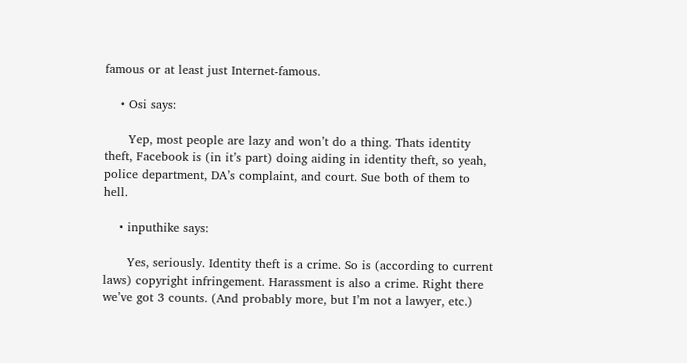famous or at least just Internet-famous.

    • Osi says:

      Yep, most people are lazy and won’t do a thing. Thats identity theft, Facebook is (in it’s part) doing aiding in identity theft, so yeah, police department, DA’s complaint, and court. Sue both of them to hell.

    • inputhike says:

      Yes, seriously. Identity theft is a crime. So is (according to current laws) copyright infringement. Harassment is also a crime. Right there we’ve got 3 counts. (And probably more, but I’m not a lawyer, etc.)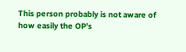This person probably is not aware of how easily the OP’s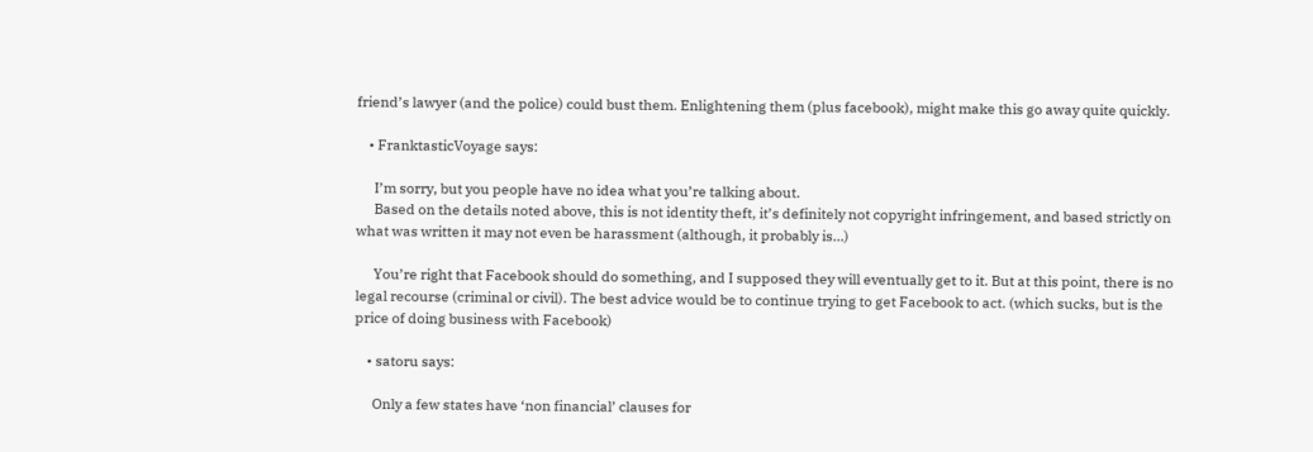friend’s lawyer (and the police) could bust them. Enlightening them (plus facebook), might make this go away quite quickly.

    • FranktasticVoyage says:

      I’m sorry, but you people have no idea what you’re talking about.
      Based on the details noted above, this is not identity theft, it’s definitely not copyright infringement, and based strictly on what was written it may not even be harassment (although, it probably is…)

      You’re right that Facebook should do something, and I supposed they will eventually get to it. But at this point, there is no legal recourse (criminal or civil). The best advice would be to continue trying to get Facebook to act. (which sucks, but is the price of doing business with Facebook)

    • satoru says:

      Only a few states have ‘non financial’ clauses for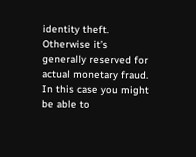identity theft. Otherwise it’s generally reserved for actual monetary fraud. In this case you might be able to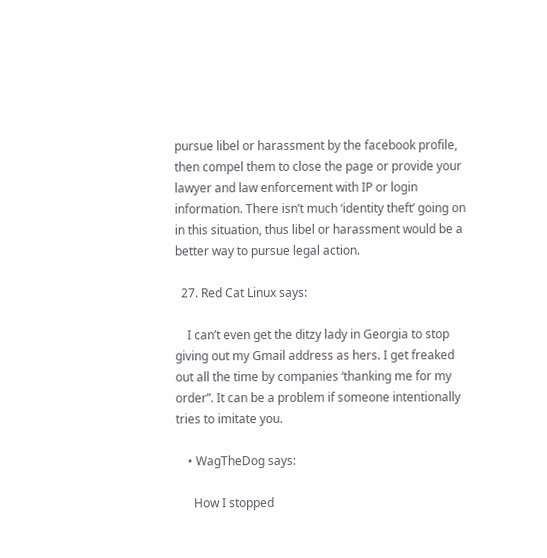pursue libel or harassment by the facebook profile, then compel them to close the page or provide your lawyer and law enforcement with IP or login information. There isn’t much ‘identity theft’ going on in this situation, thus libel or harassment would be a better way to pursue legal action.

  27. Red Cat Linux says:

    I can’t even get the ditzy lady in Georgia to stop giving out my Gmail address as hers. I get freaked out all the time by companies ‘thanking me for my order”. It can be a problem if someone intentionally tries to imitate you.

    • WagTheDog says:

      How I stopped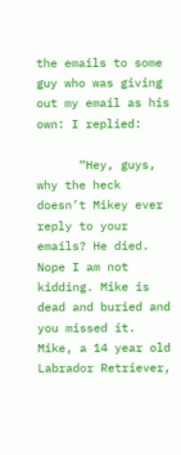the emails to some guy who was giving out my email as his own: I replied:

      “Hey, guys, why the heck doesn’t Mikey ever reply to your emails? He died. Nope I am not kidding. Mike is dead and buried and you missed it. Mike, a 14 year old Labrador Retriever,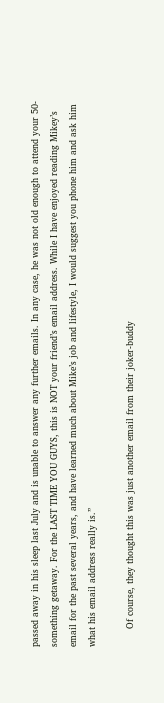passed away in his sleep last July and is unable to answer any further emails. In any case, he was not old enough to attend your 50-something getaway. For the LAST TIME YOU GUYS, this is NOT your friend’s email address. While I have enjoyed reading Mikey’s email for the past several years, and have learned much about Mike’s job and lifestyle, I would suggest you phone him and ask him what his email address really is.”

      Of course, they thought this was just another email from their joker-buddy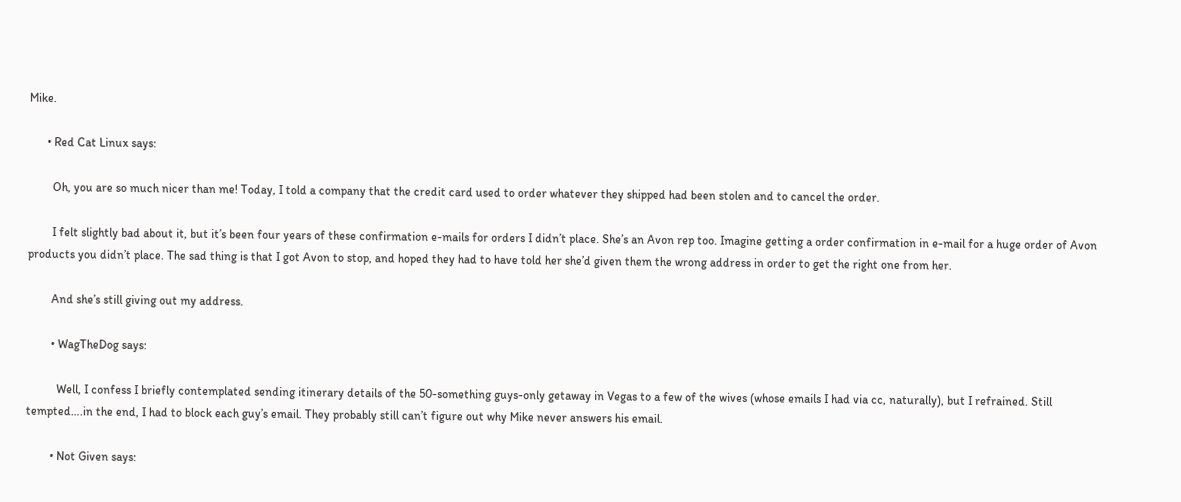Mike.

      • Red Cat Linux says:

        Oh, you are so much nicer than me! Today, I told a company that the credit card used to order whatever they shipped had been stolen and to cancel the order.

        I felt slightly bad about it, but it’s been four years of these confirmation e-mails for orders I didn’t place. She’s an Avon rep too. Imagine getting a order confirmation in e-mail for a huge order of Avon products you didn’t place. The sad thing is that I got Avon to stop, and hoped they had to have told her she’d given them the wrong address in order to get the right one from her.

        And she’s still giving out my address.

        • WagTheDog says:

          Well, I confess I briefly contemplated sending itinerary details of the 50-something guys-only getaway in Vegas to a few of the wives (whose emails I had via cc, naturally), but I refrained. Still tempted….in the end, I had to block each guy’s email. They probably still can’t figure out why Mike never answers his email.

        • Not Given says: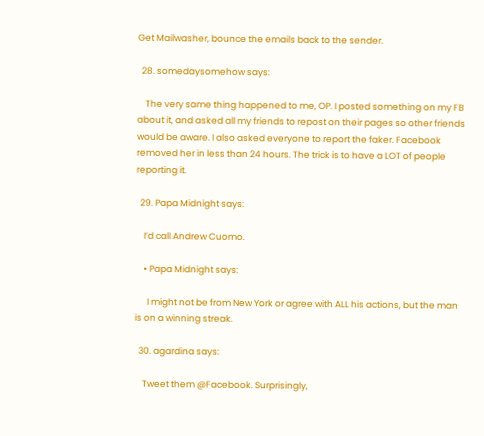Get Mailwasher, bounce the emails back to the sender.

  28. somedaysomehow says:

    The very same thing happened to me, OP. I posted something on my FB about it, and asked all my friends to repost on their pages so other friends would be aware. I also asked everyone to report the faker. Facebook removed her in less than 24 hours. The trick is to have a LOT of people reporting it.

  29. Papa Midnight says:

    I’d call Andrew Cuomo.

    • Papa Midnight says:

      I might not be from New York or agree with ALL his actions, but the man is on a winning streak.

  30. agardina says:

    Tweet them @Facebook. Surprisingly,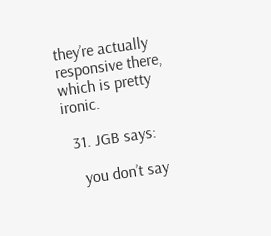they’re actually responsive there, which is pretty ironic.

  31. JGB says:

    you don’t say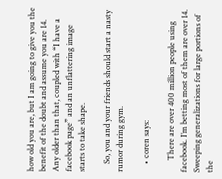how old you are, but I am going to give you the benefit of the doubt and assume you are 14. Any older than that, coupled with “I have a facebook page” and an unflattering image starts to take shape.

    So, you and your friends should start a nasty rumor during gym.

    • coren says:

      There are over 400 million people using facebook. I’m betting most of them are over 14. Sweeping generalizations for large portions of the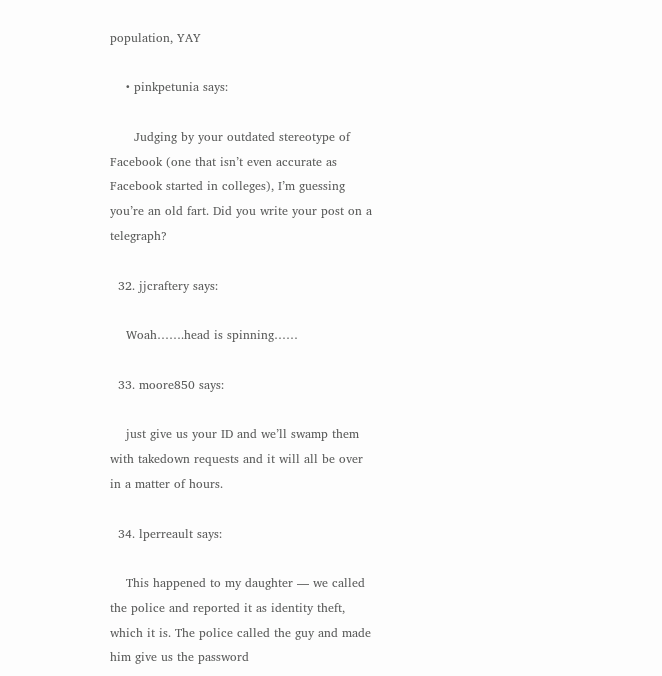population, YAY

    • pinkpetunia says:

      Judging by your outdated stereotype of Facebook (one that isn’t even accurate as Facebook started in colleges), I’m guessing you’re an old fart. Did you write your post on a telegraph?

  32. jjcraftery says:

    Woah…….head is spinning……

  33. moore850 says:

    just give us your ID and we’ll swamp them with takedown requests and it will all be over in a matter of hours.

  34. lperreault says:

    This happened to my daughter — we called the police and reported it as identity theft, which it is. The police called the guy and made him give us the password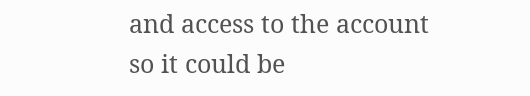and access to the account so it could be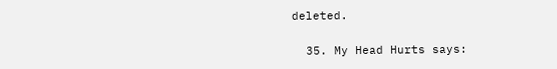deleted.

  35. My Head Hurts says: